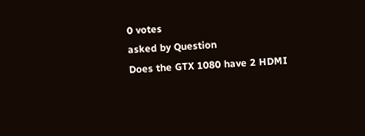0 votes
asked by Question
Does the GTX 1080 have 2 HDMI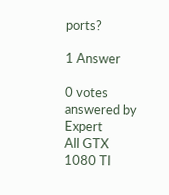ports?

1 Answer

0 votes
answered by Expert
All GTX 1080 TI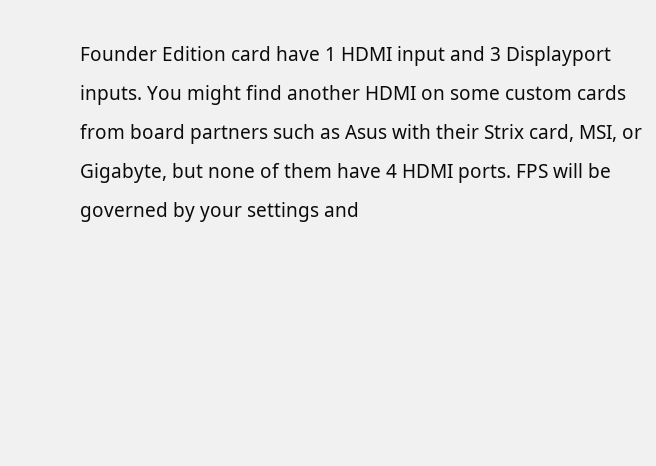Founder Edition card have 1 HDMI input and 3 Displayport inputs. You might find another HDMI on some custom cards from board partners such as Asus with their Strix card, MSI, or Gigabyte, but none of them have 4 HDMI ports. FPS will be governed by your settings and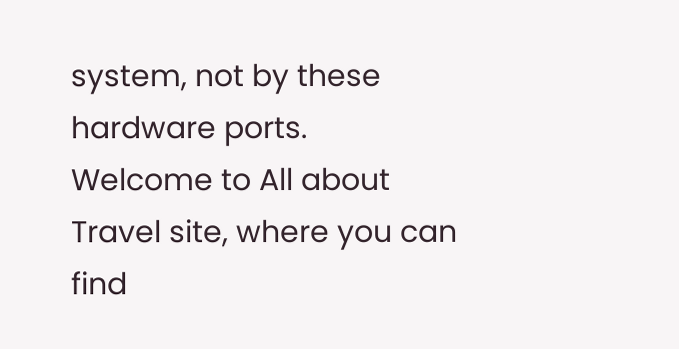system, not by these hardware ports.
Welcome to All about Travel site, where you can find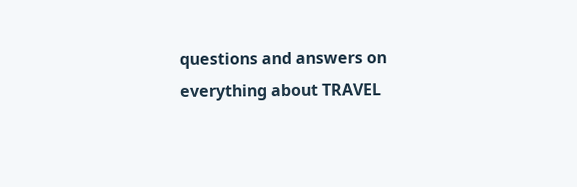questions and answers on everything about TRAVEL